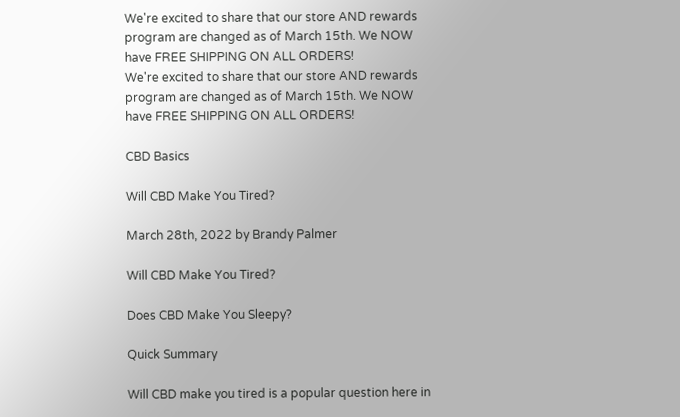We're excited to share that our store AND rewards program are changed as of March 15th. We NOW have FREE SHIPPING ON ALL ORDERS!
We're excited to share that our store AND rewards program are changed as of March 15th. We NOW have FREE SHIPPING ON ALL ORDERS!

CBD Basics

Will CBD Make You Tired?

March 28th, 2022 by Brandy Palmer

Will CBD Make You Tired?

Does CBD Make You Sleepy?

Quick Summary

Will CBD make you tired is a popular question here in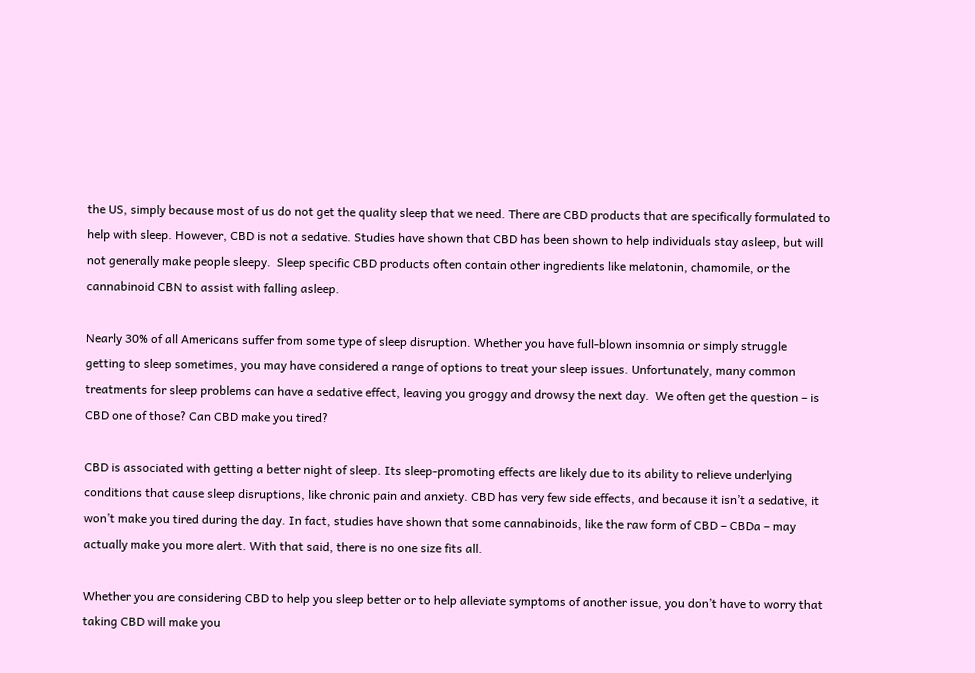the US, simply because most of us do not get the quality sleep that we need. There are CBD products that are specifically formulated to help with sleep. However, CBD is not a sedative. Studies have shown that CBD has been shown to help individuals stay asleep, but will not generally make people sleepy.  Sleep specific CBD products often contain other ingredients like melatonin, chamomile, or the cannabinoid CBN to assist with falling asleep.

Nearly 30% of all Americans suffer from some type of sleep disruption. Whether you have full-blown insomnia or simply struggle getting to sleep sometimes, you may have considered a range of options to treat your sleep issues. Unfortunately, many common treatments for sleep problems can have a sedative effect, leaving you groggy and drowsy the next day.  We often get the question – is CBD one of those? Can CBD make you tired?

CBD is associated with getting a better night of sleep. Its sleep-promoting effects are likely due to its ability to relieve underlying conditions that cause sleep disruptions, like chronic pain and anxiety. CBD has very few side effects, and because it isn’t a sedative, it won’t make you tired during the day. In fact, studies have shown that some cannabinoids, like the raw form of CBD – CBDa – may actually make you more alert. With that said, there is no one size fits all.

Whether you are considering CBD to help you sleep better or to help alleviate symptoms of another issue, you don’t have to worry that taking CBD will make you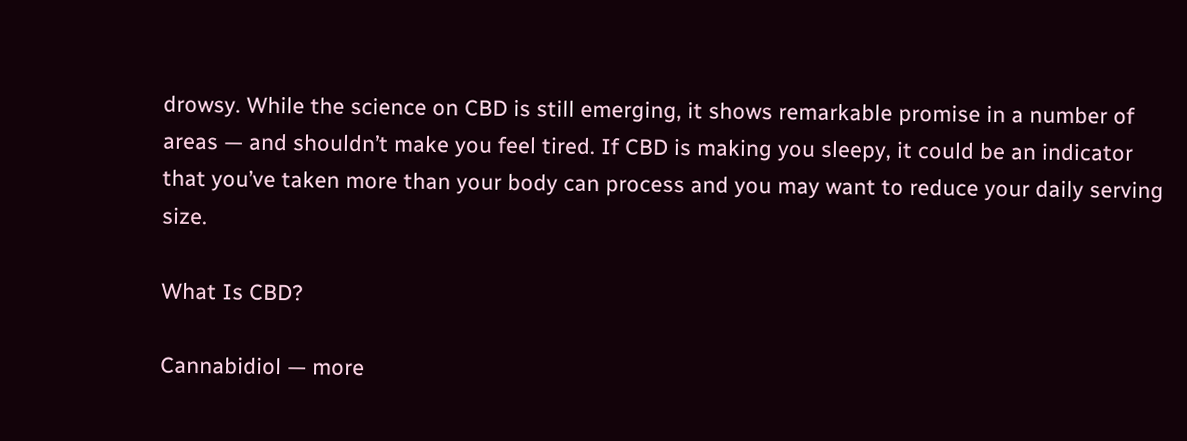drowsy. While the science on CBD is still emerging, it shows remarkable promise in a number of areas — and shouldn’t make you feel tired. If CBD is making you sleepy, it could be an indicator that you’ve taken more than your body can process and you may want to reduce your daily serving size.

What Is CBD?

Cannabidiol — more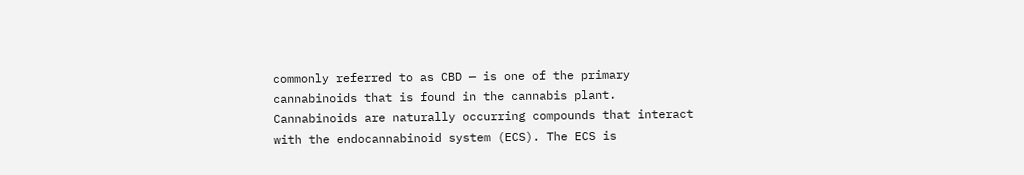commonly referred to as CBD — is one of the primary cannabinoids that is found in the cannabis plant. Cannabinoids are naturally occurring compounds that interact with the endocannabinoid system (ECS). The ECS is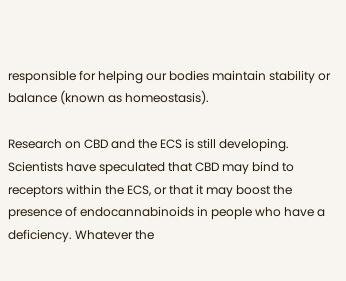responsible for helping our bodies maintain stability or balance (known as homeostasis).

Research on CBD and the ECS is still developing. Scientists have speculated that CBD may bind to receptors within the ECS, or that it may boost the presence of endocannabinoids in people who have a deficiency. Whatever the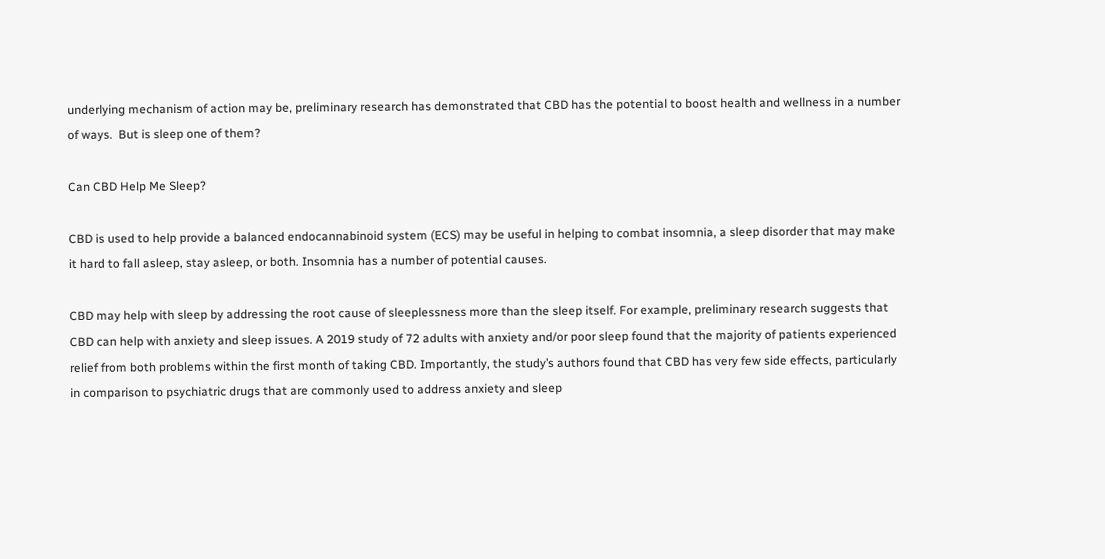underlying mechanism of action may be, preliminary research has demonstrated that CBD has the potential to boost health and wellness in a number of ways.  But is sleep one of them?

Can CBD Help Me Sleep?

CBD is used to help provide a balanced endocannabinoid system (ECS) may be useful in helping to combat insomnia, a sleep disorder that may make it hard to fall asleep, stay asleep, or both. Insomnia has a number of potential causes.

CBD may help with sleep by addressing the root cause of sleeplessness more than the sleep itself. For example, preliminary research suggests that CBD can help with anxiety and sleep issues. A 2019 study of 72 adults with anxiety and/or poor sleep found that the majority of patients experienced relief from both problems within the first month of taking CBD. Importantly, the study’s authors found that CBD has very few side effects, particularly in comparison to psychiatric drugs that are commonly used to address anxiety and sleep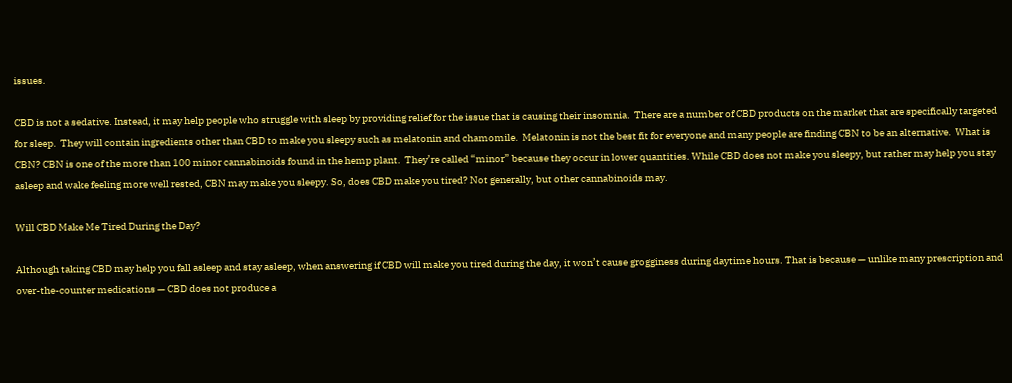issues.

CBD is not a sedative. Instead, it may help people who struggle with sleep by providing relief for the issue that is causing their insomnia.  There are a number of CBD products on the market that are specifically targeted for sleep.  They will contain ingredients other than CBD to make you sleepy such as melatonin and chamomile.  Melatonin is not the best fit for everyone and many people are finding CBN to be an alternative.  What is CBN? CBN is one of the more than 100 minor cannabinoids found in the hemp plant.  They’re called “minor” because they occur in lower quantities. While CBD does not make you sleepy, but rather may help you stay asleep and wake feeling more well rested, CBN may make you sleepy. So, does CBD make you tired? Not generally, but other cannabinoids may.

Will CBD Make Me Tired During the Day?

Although taking CBD may help you fall asleep and stay asleep, when answering if CBD will make you tired during the day, it won’t cause grogginess during daytime hours. That is because — unlike many prescription and over-the-counter medications — CBD does not produce a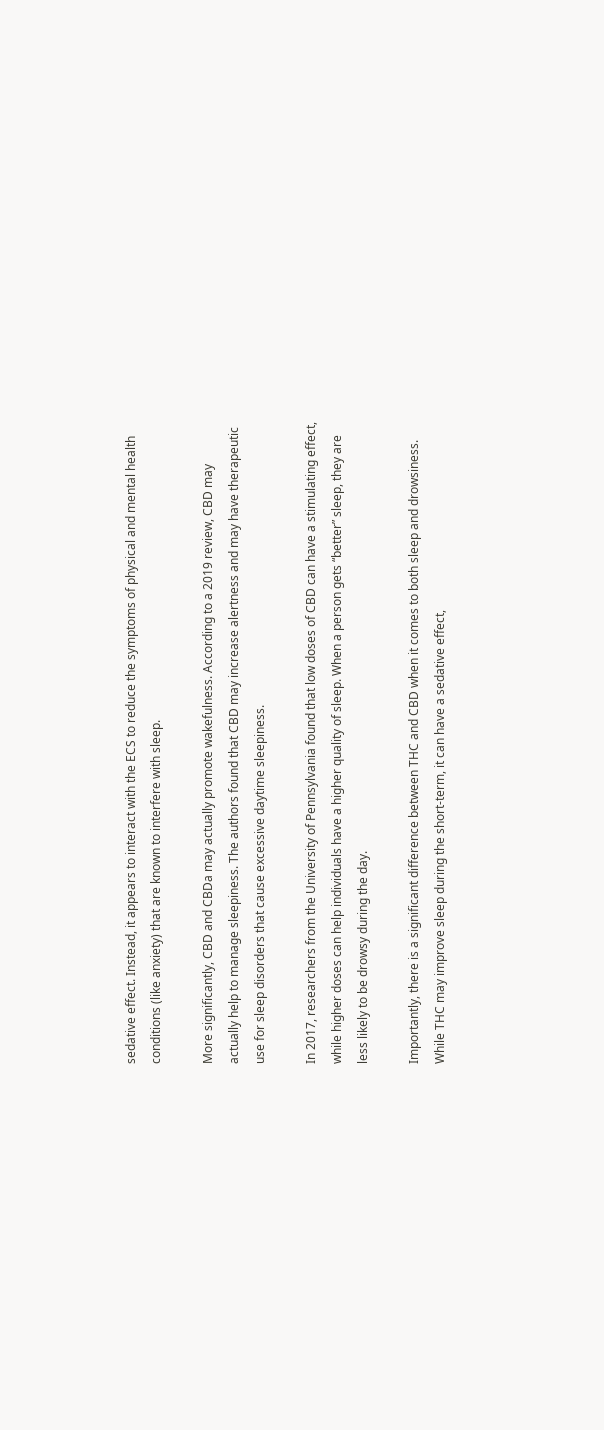sedative effect. Instead, it appears to interact with the ECS to reduce the symptoms of physical and mental health conditions (like anxiety) that are known to interfere with sleep.

More significantly, CBD and CBDa may actually promote wakefulness. According to a 2019 review, CBD may actually help to manage sleepiness. The authors found that CBD may increase alertness and may have therapeutic use for sleep disorders that cause excessive daytime sleepiness.

In 2017, researchers from the University of Pennsylvania found that low doses of CBD can have a stimulating effect, while higher doses can help individuals have a higher quality of sleep. When a person gets “better” sleep, they are less likely to be drowsy during the day.

Importantly, there is a significant difference between THC and CBD when it comes to both sleep and drowsiness. While THC may improve sleep during the short-term, it can have a sedative effect,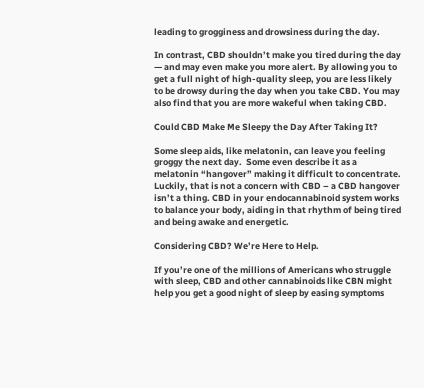leading to grogginess and drowsiness during the day.

In contrast, CBD shouldn’t make you tired during the day — and may even make you more alert. By allowing you to get a full night of high-quality sleep, you are less likely to be drowsy during the day when you take CBD. You may also find that you are more wakeful when taking CBD.

Could CBD Make Me Sleepy the Day After Taking It?

Some sleep aids, like melatonin, can leave you feeling groggy the next day.  Some even describe it as a melatonin “hangover” making it difficult to concentrate.  Luckily, that is not a concern with CBD – a CBD hangover isn’t a thing. CBD in your endocannabinoid system works to balance your body, aiding in that rhythm of being tired and being awake and energetic.

Considering CBD? We’re Here to Help.

If you’re one of the millions of Americans who struggle with sleep, CBD and other cannabinoids like CBN might help you get a good night of sleep by easing symptoms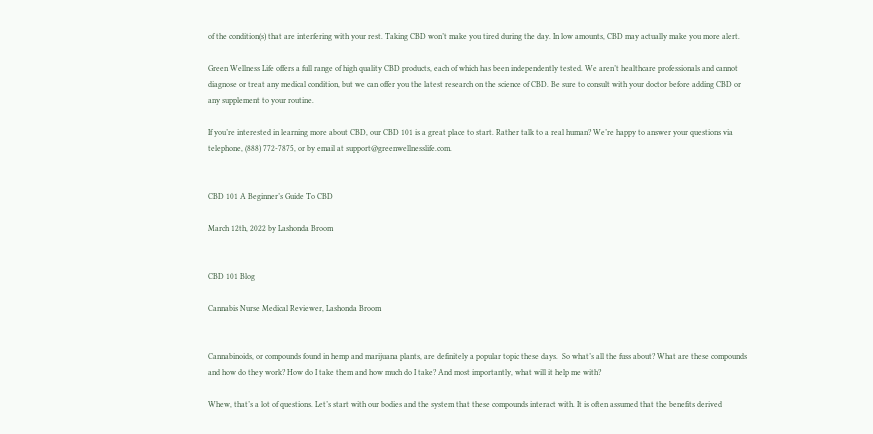of the condition(s) that are interfering with your rest. Taking CBD won’t make you tired during the day. In low amounts, CBD may actually make you more alert.

Green Wellness Life offers a full range of high quality CBD products, each of which has been independently tested. We aren’t healthcare professionals and cannot diagnose or treat any medical condition, but we can offer you the latest research on the science of CBD. Be sure to consult with your doctor before adding CBD or any supplement to your routine.

If you’re interested in learning more about CBD, our CBD 101 is a great place to start. Rather talk to a real human? We’re happy to answer your questions via telephone, (888) 772-7875, or by email at support@greenwellnesslife.com.


CBD 101 A Beginner’s Guide To CBD

March 12th, 2022 by Lashonda Broom


CBD 101 Blog

Cannabis Nurse Medical Reviewer, Lashonda Broom


Cannabinoids, or compounds found in hemp and marijuana plants, are definitely a popular topic these days.  So what’s all the fuss about? What are these compounds and how do they work? How do I take them and how much do I take? And most importantly, what will it help me with?

Whew, that’s a lot of questions. Let’s start with our bodies and the system that these compounds interact with. It is often assumed that the benefits derived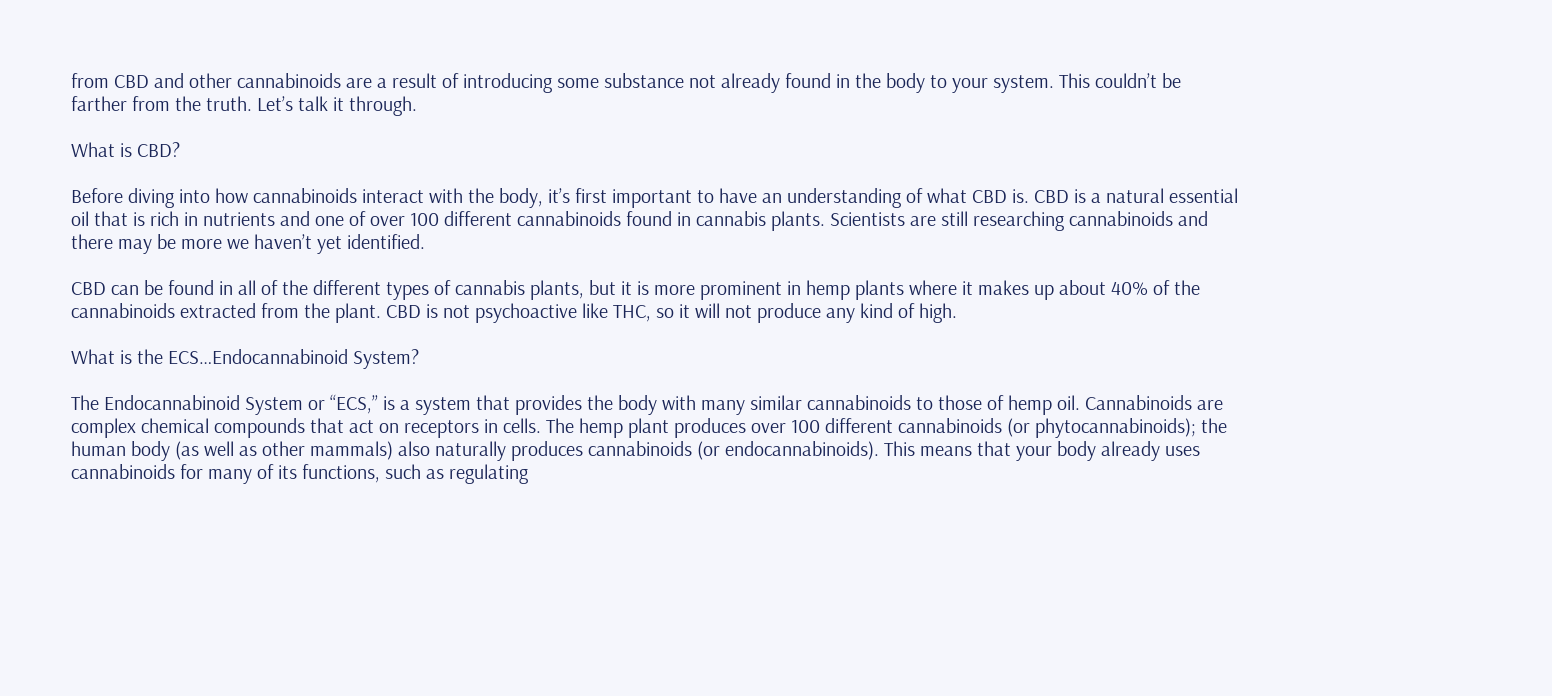from CBD and other cannabinoids are a result of introducing some substance not already found in the body to your system. This couldn’t be farther from the truth. Let’s talk it through.

What is CBD?

Before diving into how cannabinoids interact with the body, it’s first important to have an understanding of what CBD is. CBD is a natural essential oil that is rich in nutrients and one of over 100 different cannabinoids found in cannabis plants. Scientists are still researching cannabinoids and there may be more we haven’t yet identified.

CBD can be found in all of the different types of cannabis plants, but it is more prominent in hemp plants where it makes up about 40% of the cannabinoids extracted from the plant. CBD is not psychoactive like THC, so it will not produce any kind of high.

What is the ECS…Endocannabinoid System?

The Endocannabinoid System or “ECS,” is a system that provides the body with many similar cannabinoids to those of hemp oil. Cannabinoids are complex chemical compounds that act on receptors in cells. The hemp plant produces over 100 different cannabinoids (or phytocannabinoids); the human body (as well as other mammals) also naturally produces cannabinoids (or endocannabinoids). This means that your body already uses cannabinoids for many of its functions, such as regulating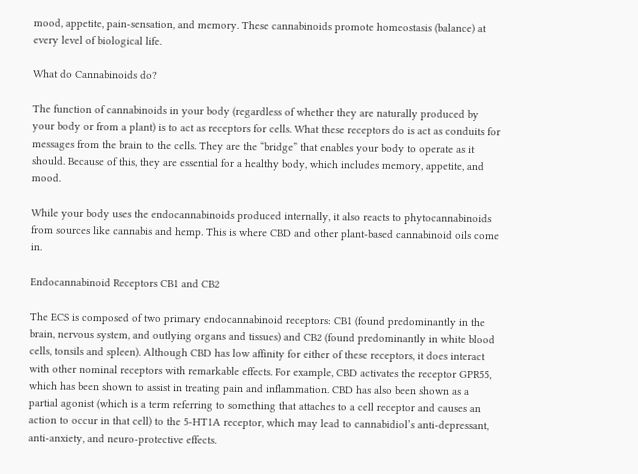mood, appetite, pain-sensation, and memory. These cannabinoids promote homeostasis (balance) at every level of biological life.

What do Cannabinoids do?

The function of cannabinoids in your body (regardless of whether they are naturally produced by your body or from a plant) is to act as receptors for cells. What these receptors do is act as conduits for messages from the brain to the cells. They are the “bridge” that enables your body to operate as it should. Because of this, they are essential for a healthy body, which includes memory, appetite, and mood.

While your body uses the endocannabinoids produced internally, it also reacts to phytocannabinoids from sources like cannabis and hemp. This is where CBD and other plant-based cannabinoid oils come in.

Endocannabinoid Receptors CB1 and CB2

The ECS is composed of two primary endocannabinoid receptors: CB1 (found predominantly in the brain, nervous system, and outlying organs and tissues) and CB2 (found predominantly in white blood cells, tonsils and spleen). Although CBD has low affinity for either of these receptors, it does interact with other nominal receptors with remarkable effects. For example, CBD activates the receptor GPR55, which has been shown to assist in treating pain and inflammation. CBD has also been shown as a partial agonist (which is a term referring to something that attaches to a cell receptor and causes an action to occur in that cell) to the 5-HT1A receptor, which may lead to cannabidiol’s anti-depressant, anti-anxiety, and neuro-protective effects.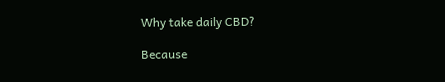Why take daily CBD?

Because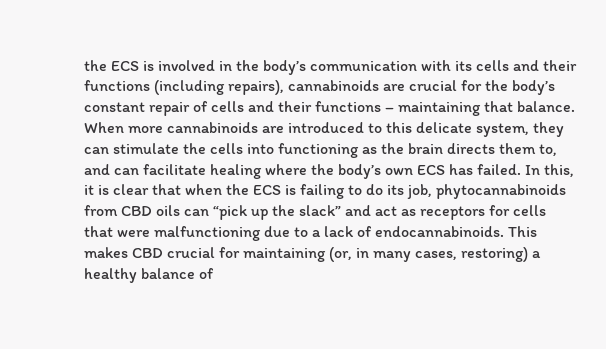the ECS is involved in the body’s communication with its cells and their functions (including repairs), cannabinoids are crucial for the body’s constant repair of cells and their functions – maintaining that balance. When more cannabinoids are introduced to this delicate system, they can stimulate the cells into functioning as the brain directs them to, and can facilitate healing where the body’s own ECS has failed. In this, it is clear that when the ECS is failing to do its job, phytocannabinoids from CBD oils can “pick up the slack” and act as receptors for cells that were malfunctioning due to a lack of endocannabinoids. This makes CBD crucial for maintaining (or, in many cases, restoring) a healthy balance of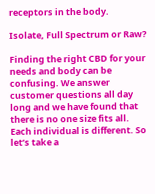receptors in the body.

Isolate, Full Spectrum or Raw?

Finding the right CBD for your needs and body can be confusing. We answer customer questions all day long and we have found that there is no one size fits all. Each individual is different. So let’s take a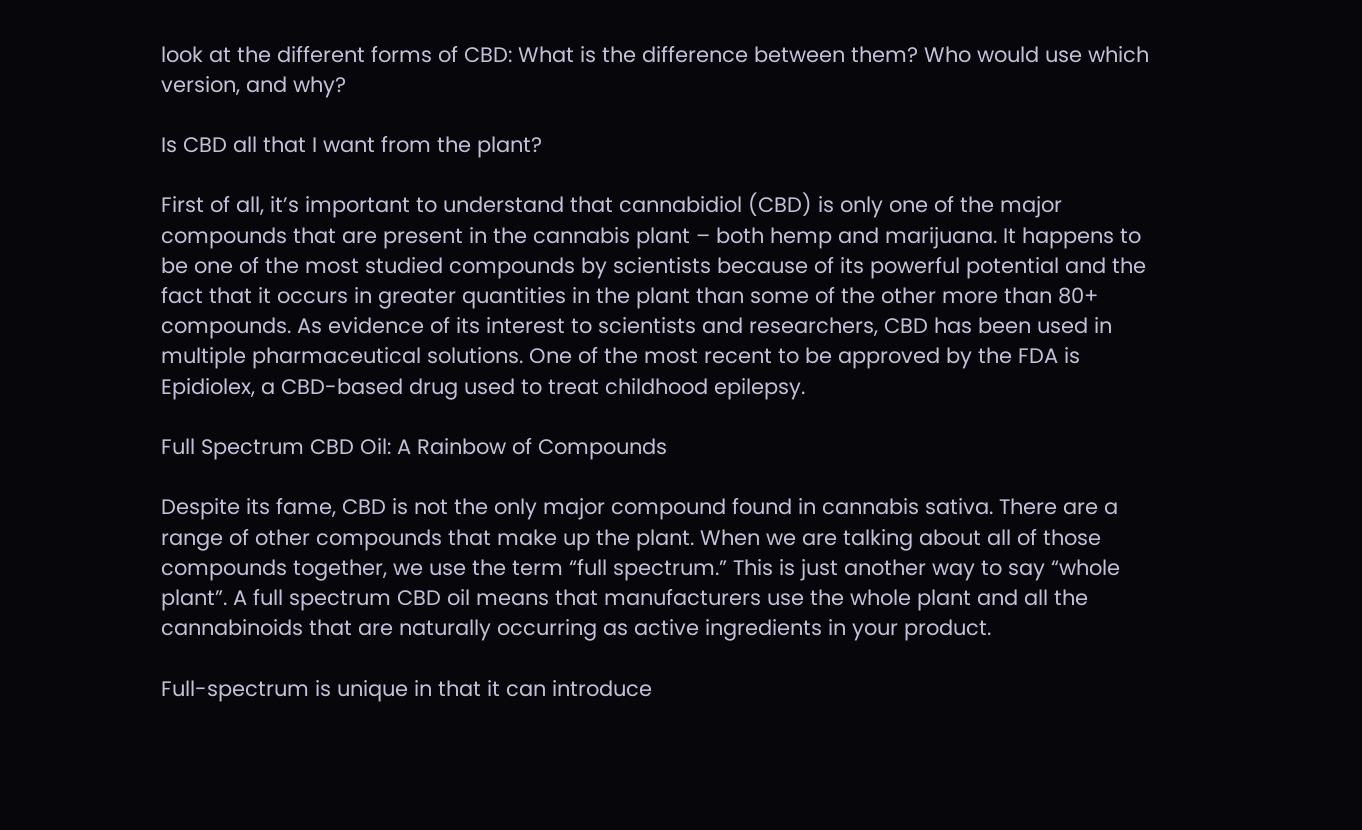look at the different forms of CBD: What is the difference between them? Who would use which version, and why?

Is CBD all that I want from the plant?

First of all, it’s important to understand that cannabidiol (CBD) is only one of the major compounds that are present in the cannabis plant – both hemp and marijuana. It happens to be one of the most studied compounds by scientists because of its powerful potential and the fact that it occurs in greater quantities in the plant than some of the other more than 80+ compounds. As evidence of its interest to scientists and researchers, CBD has been used in multiple pharmaceutical solutions. One of the most recent to be approved by the FDA is Epidiolex, a CBD-based drug used to treat childhood epilepsy.

Full Spectrum CBD Oil: A Rainbow of Compounds

Despite its fame, CBD is not the only major compound found in cannabis sativa. There are a range of other compounds that make up the plant. When we are talking about all of those compounds together, we use the term “full spectrum.” This is just another way to say “whole plant”. A full spectrum CBD oil means that manufacturers use the whole plant and all the cannabinoids that are naturally occurring as active ingredients in your product.

Full-spectrum is unique in that it can introduce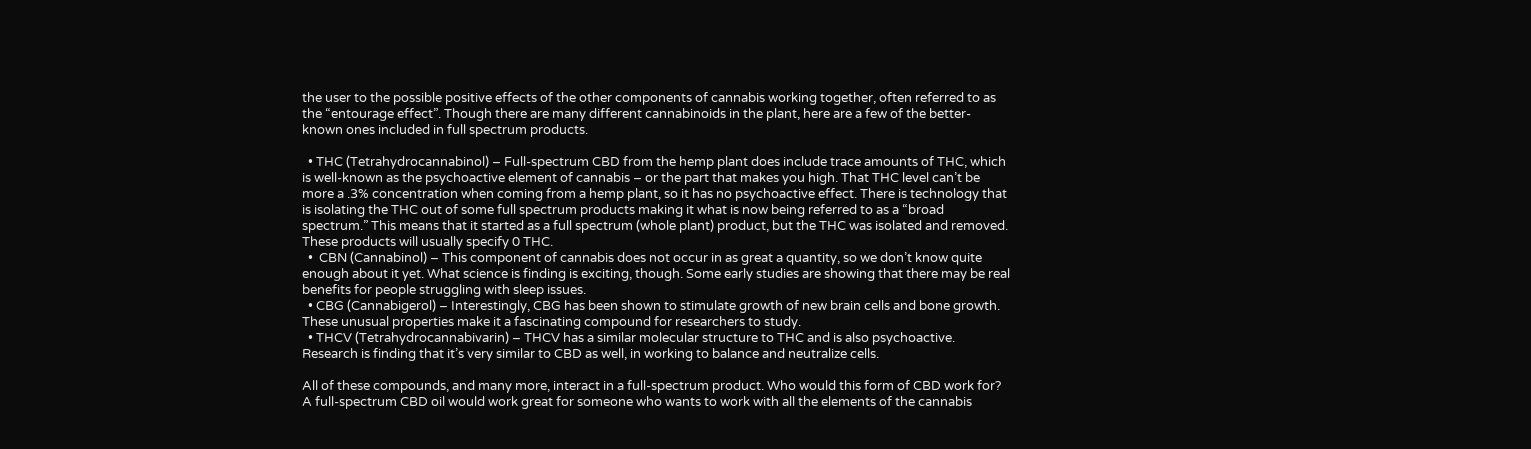the user to the possible positive effects of the other components of cannabis working together, often referred to as the “entourage effect”. Though there are many different cannabinoids in the plant, here are a few of the better-known ones included in full spectrum products.

  • THC (Tetrahydrocannabinol) – Full-spectrum CBD from the hemp plant does include trace amounts of THC, which is well-known as the psychoactive element of cannabis – or the part that makes you high. That THC level can’t be more a .3% concentration when coming from a hemp plant, so it has no psychoactive effect. There is technology that is isolating the THC out of some full spectrum products making it what is now being referred to as a “broad spectrum.” This means that it started as a full spectrum (whole plant) product, but the THC was isolated and removed. These products will usually specify 0 THC.
  •  CBN (Cannabinol) – This component of cannabis does not occur in as great a quantity, so we don’t know quite enough about it yet. What science is finding is exciting, though. Some early studies are showing that there may be real benefits for people struggling with sleep issues.
  • CBG (Cannabigerol) – Interestingly, CBG has been shown to stimulate growth of new brain cells and bone growth. These unusual properties make it a fascinating compound for researchers to study.
  • THCV (Tetrahydrocannabivarin) – THCV has a similar molecular structure to THC and is also psychoactive. Research is finding that it’s very similar to CBD as well, in working to balance and neutralize cells.

All of these compounds, and many more, interact in a full-spectrum product. Who would this form of CBD work for? A full-spectrum CBD oil would work great for someone who wants to work with all the elements of the cannabis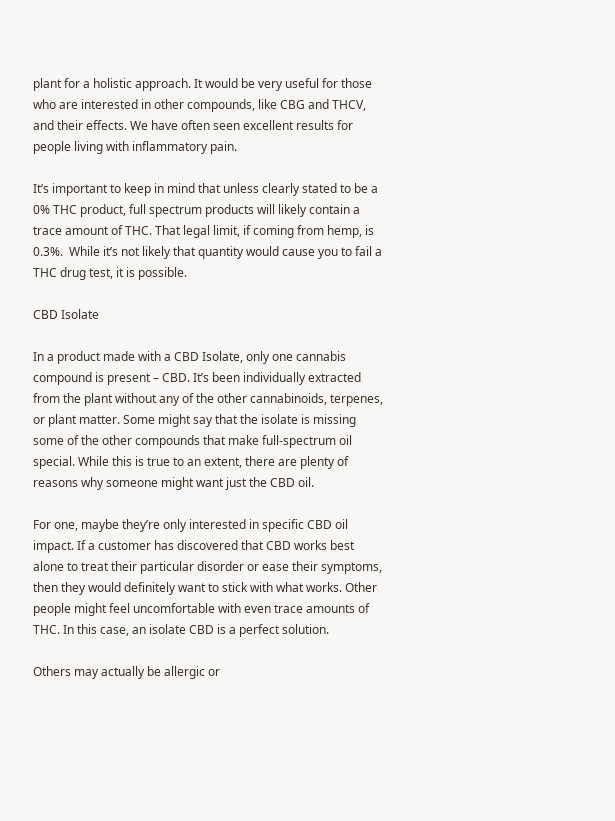plant for a holistic approach. It would be very useful for those who are interested in other compounds, like CBG and THCV, and their effects. We have often seen excellent results for people living with inflammatory pain.

It’s important to keep in mind that unless clearly stated to be a 0% THC product, full spectrum products will likely contain a trace amount of THC. That legal limit, if coming from hemp, is 0.3%.  While it’s not likely that quantity would cause you to fail a THC drug test, it is possible.

CBD Isolate

In a product made with a CBD Isolate, only one cannabis compound is present – CBD. It’s been individually extracted from the plant without any of the other cannabinoids, terpenes, or plant matter. Some might say that the isolate is missing some of the other compounds that make full-spectrum oil special. While this is true to an extent, there are plenty of reasons why someone might want just the CBD oil.

For one, maybe they’re only interested in specific CBD oil impact. If a customer has discovered that CBD works best alone to treat their particular disorder or ease their symptoms, then they would definitely want to stick with what works. Other people might feel uncomfortable with even trace amounts of THC. In this case, an isolate CBD is a perfect solution.

Others may actually be allergic or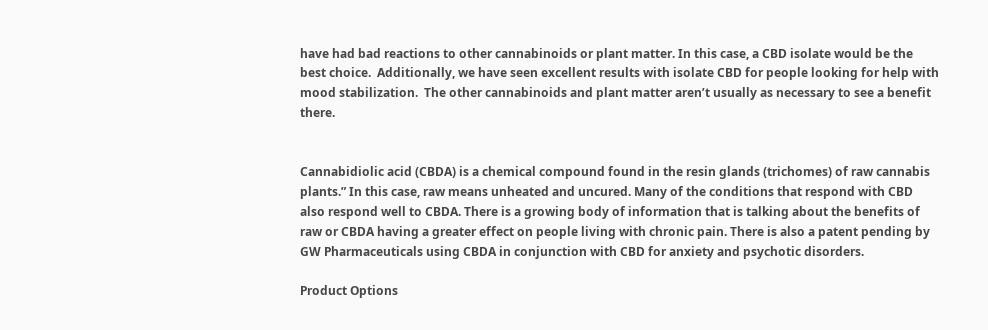have had bad reactions to other cannabinoids or plant matter. In this case, a CBD isolate would be the best choice.  Additionally, we have seen excellent results with isolate CBD for people looking for help with mood stabilization.  The other cannabinoids and plant matter aren’t usually as necessary to see a benefit there.


Cannabidiolic acid (CBDA) is a chemical compound found in the resin glands (trichomes) of raw cannabis plants.” In this case, raw means unheated and uncured. Many of the conditions that respond with CBD also respond well to CBDA. There is a growing body of information that is talking about the benefits of raw or CBDA having a greater effect on people living with chronic pain. There is also a patent pending by GW Pharmaceuticals using CBDA in conjunction with CBD for anxiety and psychotic disorders.

Product Options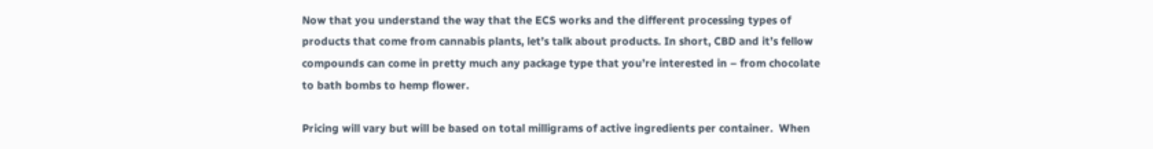Now that you understand the way that the ECS works and the different processing types of products that come from cannabis plants, let’s talk about products. In short, CBD and it’s fellow compounds can come in pretty much any package type that you’re interested in – from chocolate to bath bombs to hemp flower.

Pricing will vary but will be based on total milligrams of active ingredients per container.  When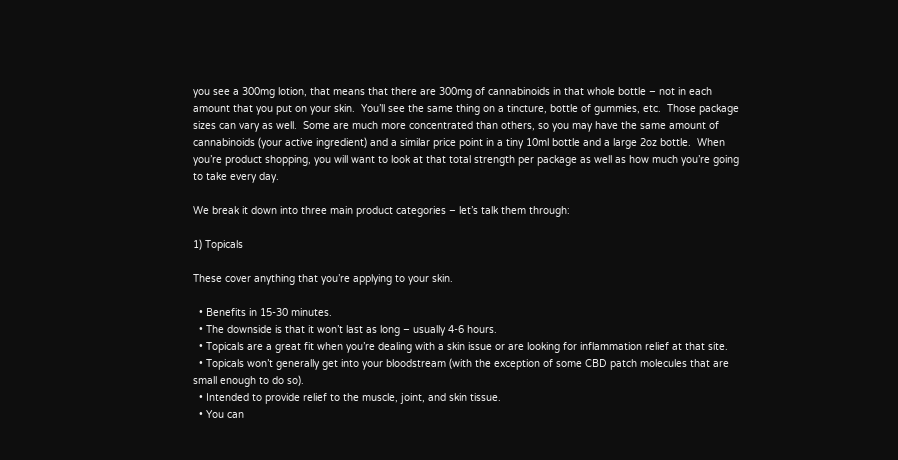you see a 300mg lotion, that means that there are 300mg of cannabinoids in that whole bottle – not in each amount that you put on your skin.  You’ll see the same thing on a tincture, bottle of gummies, etc.  Those package sizes can vary as well.  Some are much more concentrated than others, so you may have the same amount of cannabinoids (your active ingredient) and a similar price point in a tiny 10ml bottle and a large 2oz bottle.  When you’re product shopping, you will want to look at that total strength per package as well as how much you’re going to take every day.

We break it down into three main product categories – let’s talk them through:

1) Topicals

These cover anything that you’re applying to your skin.

  • Benefits in 15-30 minutes.
  • The downside is that it won’t last as long – usually 4-6 hours.
  • Topicals are a great fit when you’re dealing with a skin issue or are looking for inflammation relief at that site.
  • Topicals won’t generally get into your bloodstream (with the exception of some CBD patch molecules that are small enough to do so).
  • Intended to provide relief to the muscle, joint, and skin tissue.
  • You can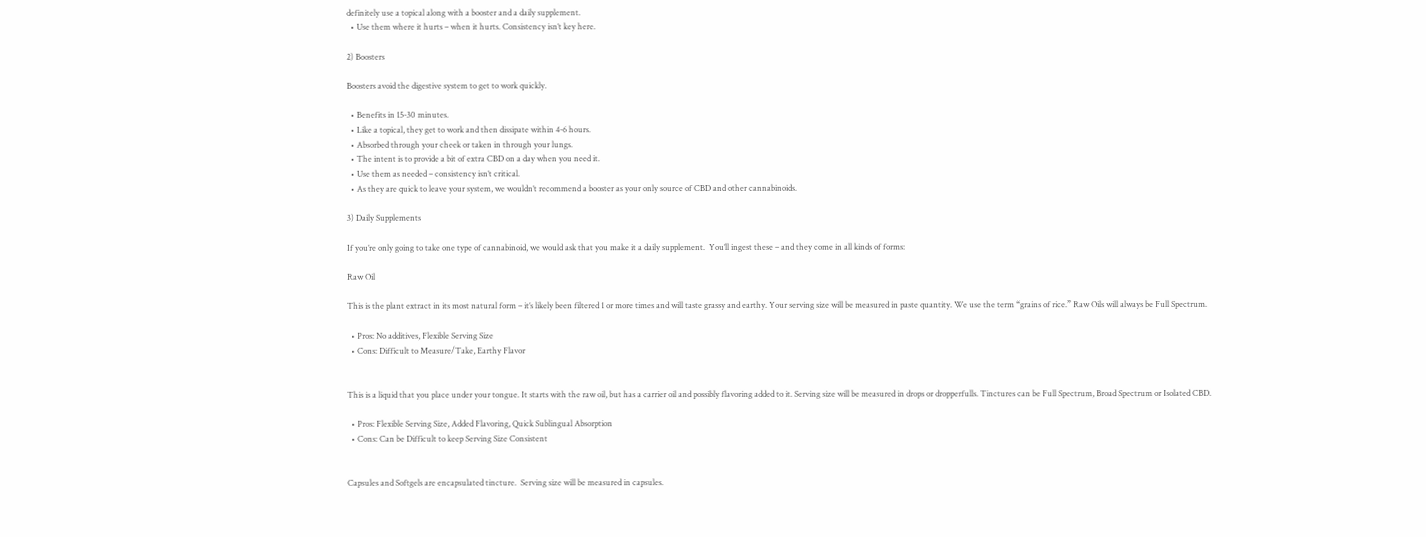definitely use a topical along with a booster and a daily supplement.
  • Use them where it hurts – when it hurts. Consistency isn’t key here.

2) Boosters

Boosters avoid the digestive system to get to work quickly.

  • Benefits in 15-30 minutes.
  • Like a topical, they get to work and then dissipate within 4-6 hours.
  • Absorbed through your cheek or taken in through your lungs.
  • The intent is to provide a bit of extra CBD on a day when you need it.
  • Use them as needed – consistency isn’t critical.
  • As they are quick to leave your system, we wouldn’t recommend a booster as your only source of CBD and other cannabinoids.

3) Daily Supplements

If you’re only going to take one type of cannabinoid, we would ask that you make it a daily supplement.  You’ll ingest these – and they come in all kinds of forms:

Raw Oil

This is the plant extract in its most natural form – it’s likely been filtered 1 or more times and will taste grassy and earthy. Your serving size will be measured in paste quantity. We use the term “grains of rice.” Raw Oils will always be Full Spectrum.

  • Pros: No additives, Flexible Serving Size
  • Cons: Difficult to Measure/Take, Earthy Flavor


This is a liquid that you place under your tongue. It starts with the raw oil, but has a carrier oil and possibly flavoring added to it. Serving size will be measured in drops or dropperfulls. Tinctures can be Full Spectrum, Broad Spectrum or Isolated CBD.

  • Pros: Flexible Serving Size, Added Flavoring, Quick Sublingual Absorption
  • Cons: Can be Difficult to keep Serving Size Consistent


Capsules and Softgels are encapsulated tincture.  Serving size will be measured in capsules.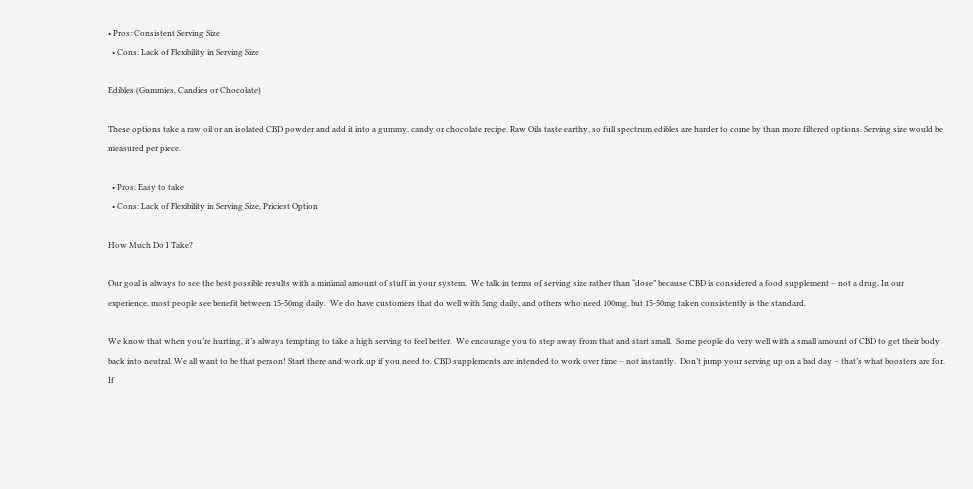• Pros: Consistent Serving Size
  • Cons: Lack of Flexibility in Serving Size

Edibles (Gummies, Candies or Chocolate)

These options take a raw oil or an isolated CBD powder and add it into a gummy, candy or chocolate recipe. Raw Oils taste earthy, so full spectrum edibles are harder to come by than more filtered options. Serving size would be measured per piece.

  • Pros: Easy to take
  • Cons: Lack of Flexibility in Serving Size, Priciest Option

How Much Do I Take?

Our goal is always to see the best possible results with a minimal amount of stuff in your system.  We talk in terms of serving size rather than “dose” because CBD is considered a food supplement – not a drug. In our experience, most people see benefit between 15-50mg daily.  We do have customers that do well with 5mg daily, and others who need 100mg, but 15-50mg taken consistently is the standard.

We know that when you’re hurting, it’s always tempting to take a high serving to feel better.  We encourage you to step away from that and start small.  Some people do very well with a small amount of CBD to get their body back into neutral. We all want to be that person! Start there and work up if you need to. CBD supplements are intended to work over time – not instantly.  Don’t jump your serving up on a bad day – that’s what boosters are for.  If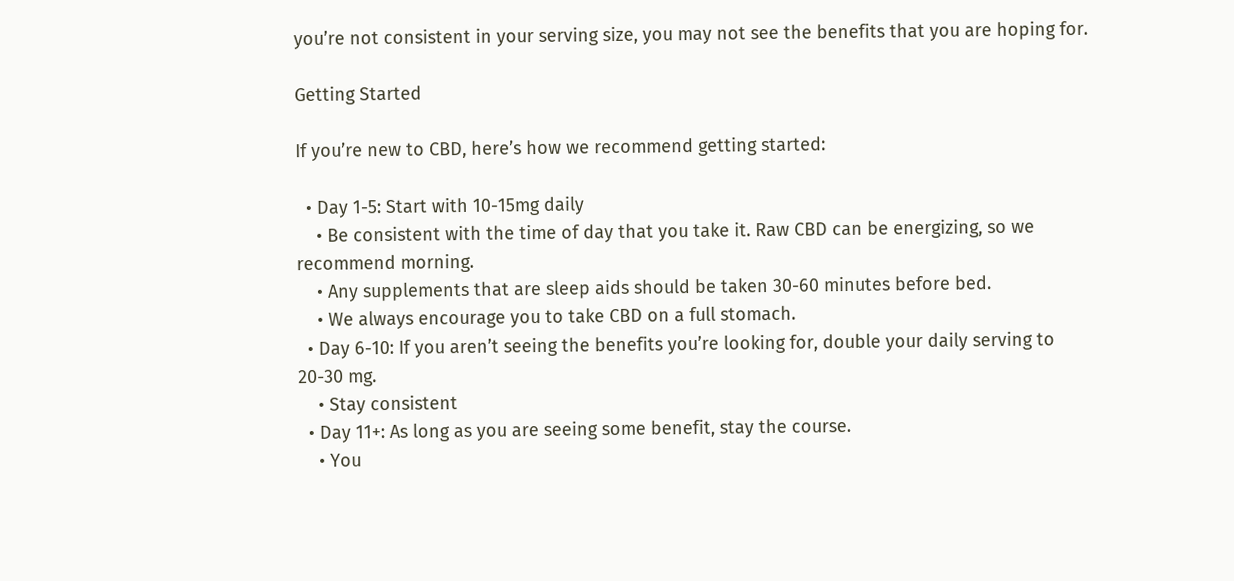you’re not consistent in your serving size, you may not see the benefits that you are hoping for.

Getting Started

If you’re new to CBD, here’s how we recommend getting started:

  • Day 1-5: Start with 10-15mg daily
    • Be consistent with the time of day that you take it. Raw CBD can be energizing, so we recommend morning.
    • Any supplements that are sleep aids should be taken 30-60 minutes before bed.
    • We always encourage you to take CBD on a full stomach.
  • Day 6-10: If you aren’t seeing the benefits you’re looking for, double your daily serving to 20-30 mg.
    • Stay consistent
  • Day 11+: As long as you are seeing some benefit, stay the course.
    • You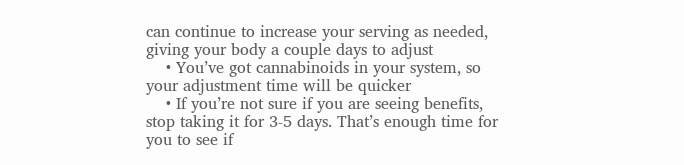can continue to increase your serving as needed, giving your body a couple days to adjust
    • You’ve got cannabinoids in your system, so your adjustment time will be quicker
    • If you’re not sure if you are seeing benefits, stop taking it for 3-5 days. That’s enough time for you to see if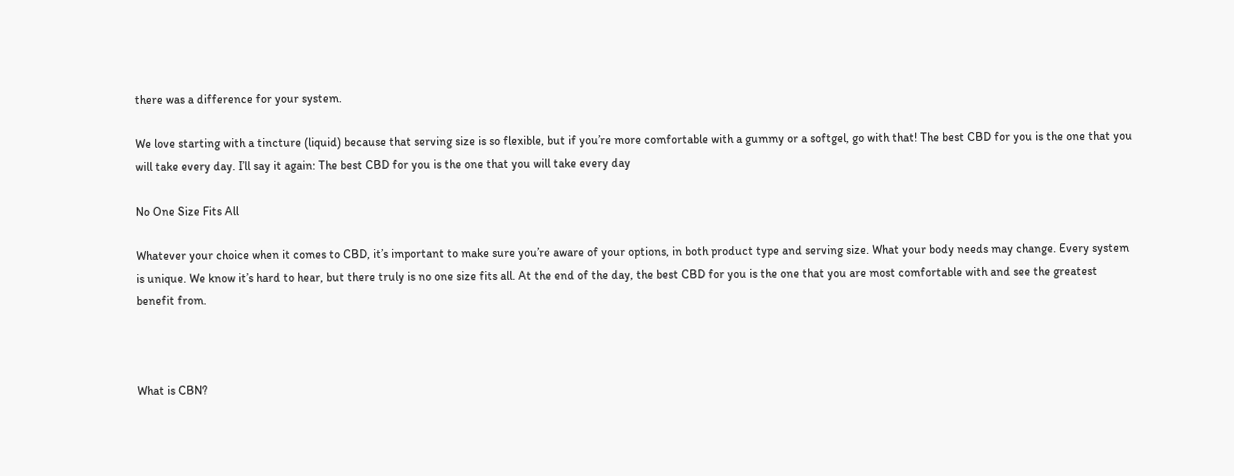there was a difference for your system.

We love starting with a tincture (liquid) because that serving size is so flexible, but if you’re more comfortable with a gummy or a softgel, go with that! The best CBD for you is the one that you will take every day. I’ll say it again: The best CBD for you is the one that you will take every day

No One Size Fits All

Whatever your choice when it comes to CBD, it’s important to make sure you’re aware of your options, in both product type and serving size. What your body needs may change. Every system is unique. We know it’s hard to hear, but there truly is no one size fits all. At the end of the day, the best CBD for you is the one that you are most comfortable with and see the greatest benefit from.



What is CBN?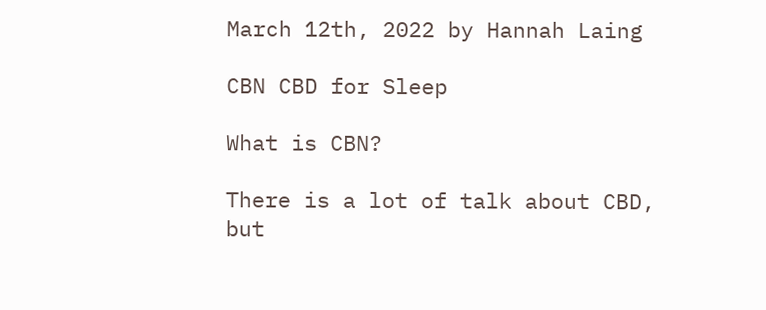March 12th, 2022 by Hannah Laing

CBN CBD for Sleep

What is CBN?

There is a lot of talk about CBD, but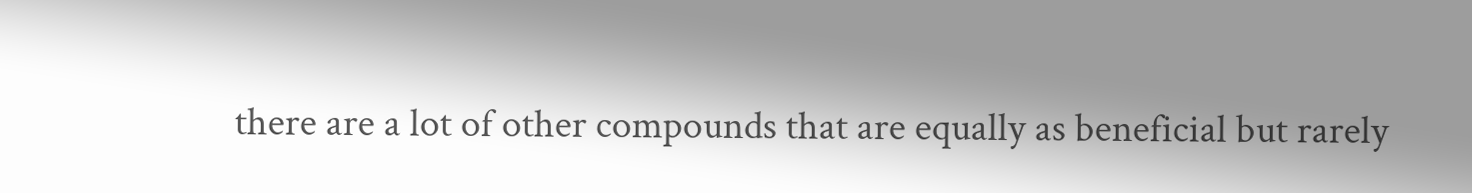there are a lot of other compounds that are equally as beneficial but rarely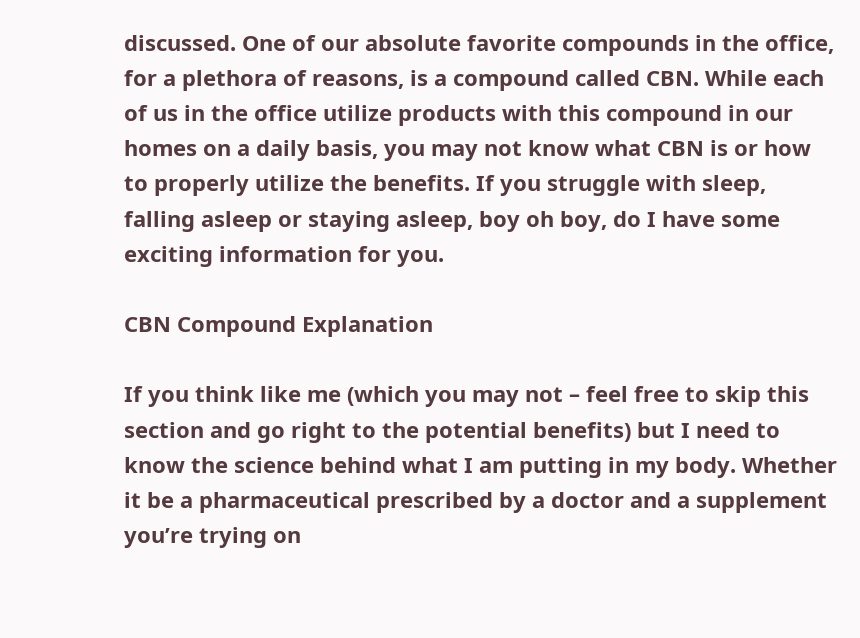discussed. One of our absolute favorite compounds in the office, for a plethora of reasons, is a compound called CBN. While each of us in the office utilize products with this compound in our homes on a daily basis, you may not know what CBN is or how to properly utilize the benefits. If you struggle with sleep, falling asleep or staying asleep, boy oh boy, do I have some exciting information for you.

CBN Compound Explanation

If you think like me (which you may not – feel free to skip this section and go right to the potential benefits) but I need to know the science behind what I am putting in my body. Whether it be a pharmaceutical prescribed by a doctor and a supplement you’re trying on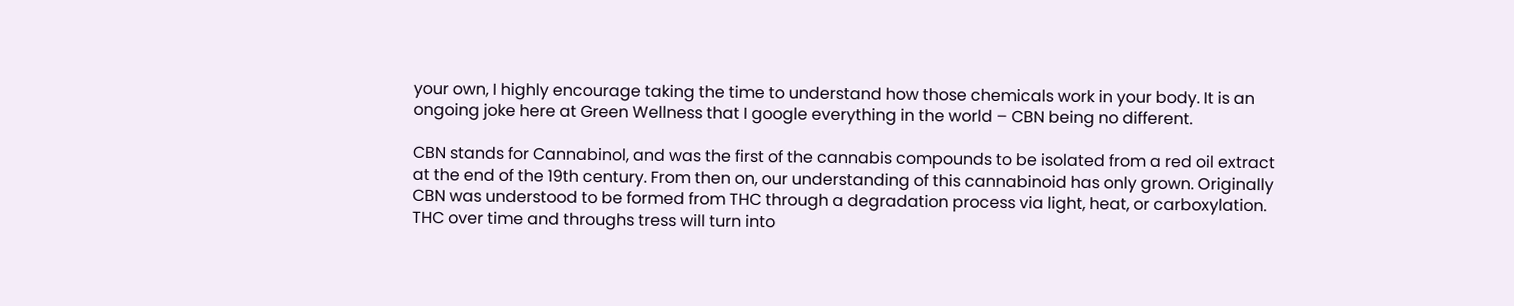your own, I highly encourage taking the time to understand how those chemicals work in your body. It is an ongoing joke here at Green Wellness that I google everything in the world – CBN being no different.

CBN stands for Cannabinol, and was the first of the cannabis compounds to be isolated from a red oil extract at the end of the 19th century. From then on, our understanding of this cannabinoid has only grown. Originally CBN was understood to be formed from THC through a degradation process via light, heat, or carboxylation. THC over time and throughs tress will turn into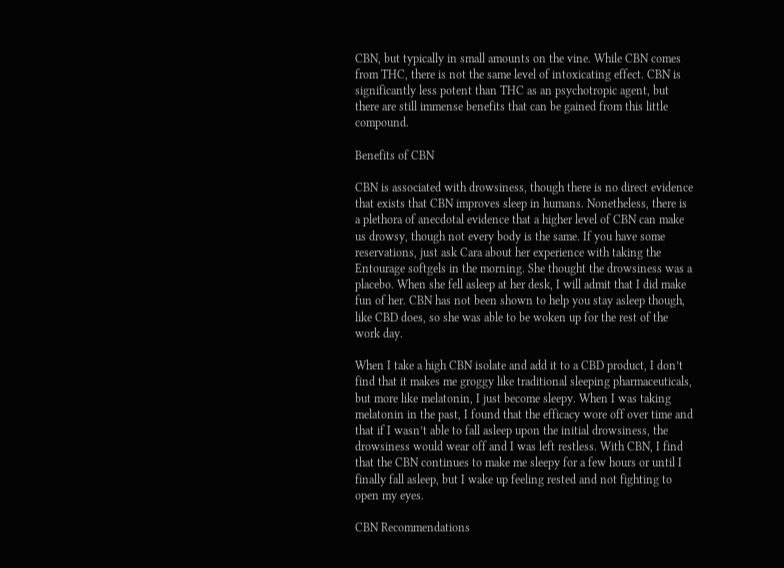CBN, but typically in small amounts on the vine. While CBN comes from THC, there is not the same level of intoxicating effect. CBN is significantly less potent than THC as an psychotropic agent, but there are still immense benefits that can be gained from this little compound.

Benefits of CBN

CBN is associated with drowsiness, though there is no direct evidence that exists that CBN improves sleep in humans. Nonetheless, there is a plethora of anecdotal evidence that a higher level of CBN can make us drowsy, though not every body is the same. If you have some reservations, just ask Cara about her experience with taking the Entourage softgels in the morning. She thought the drowsiness was a placebo. When she fell asleep at her desk, I will admit that I did make fun of her. CBN has not been shown to help you stay asleep though, like CBD does, so she was able to be woken up for the rest of the work day.

When I take a high CBN isolate and add it to a CBD product, I don’t find that it makes me groggy like traditional sleeping pharmaceuticals, but more like melatonin, I just become sleepy. When I was taking melatonin in the past, I found that the efficacy wore off over time and that if I wasn’t able to fall asleep upon the initial drowsiness, the drowsiness would wear off and I was left restless. With CBN, I find that the CBN continues to make me sleepy for a few hours or until I finally fall asleep, but I wake up feeling rested and not fighting to open my eyes.

CBN Recommendations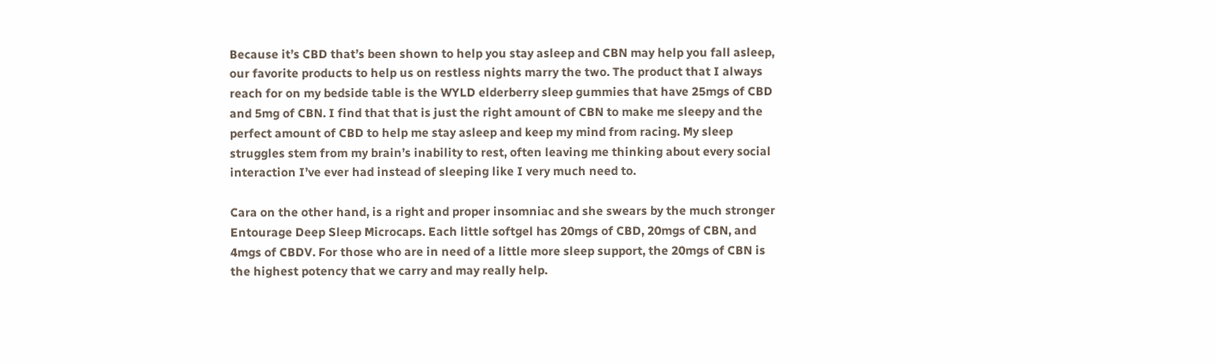Because it’s CBD that’s been shown to help you stay asleep and CBN may help you fall asleep, our favorite products to help us on restless nights marry the two. The product that I always reach for on my bedside table is the WYLD elderberry sleep gummies that have 25mgs of CBD and 5mg of CBN. I find that that is just the right amount of CBN to make me sleepy and the perfect amount of CBD to help me stay asleep and keep my mind from racing. My sleep struggles stem from my brain’s inability to rest, often leaving me thinking about every social interaction I’ve ever had instead of sleeping like I very much need to.

Cara on the other hand, is a right and proper insomniac and she swears by the much stronger Entourage Deep Sleep Microcaps. Each little softgel has 20mgs of CBD, 20mgs of CBN, and 4mgs of CBDV. For those who are in need of a little more sleep support, the 20mgs of CBN is the highest potency that we carry and may really help.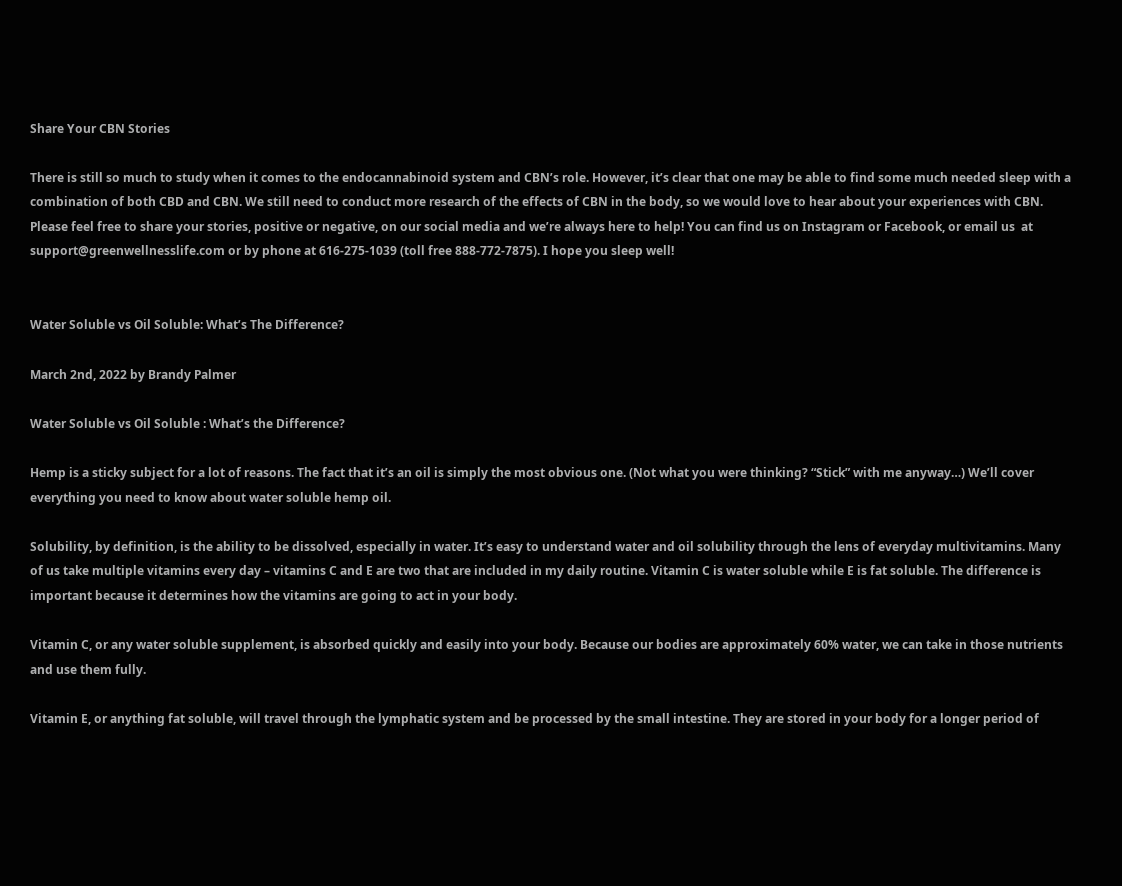Share Your CBN Stories

There is still so much to study when it comes to the endocannabinoid system and CBN’s role. However, it’s clear that one may be able to find some much needed sleep with a combination of both CBD and CBN. We still need to conduct more research of the effects of CBN in the body, so we would love to hear about your experiences with CBN. Please feel free to share your stories, positive or negative, on our social media and we’re always here to help! You can find us on Instagram or Facebook, or email us  at support@greenwellnesslife.com or by phone at 616-275-1039 (toll free 888-772-7875). I hope you sleep well!


Water Soluble vs Oil Soluble: What’s The Difference?

March 2nd, 2022 by Brandy Palmer

Water Soluble vs Oil Soluble : What’s the Difference?

Hemp is a sticky subject for a lot of reasons. The fact that it’s an oil is simply the most obvious one. (Not what you were thinking? “Stick” with me anyway…) We’ll cover everything you need to know about water soluble hemp oil.

Solubility, by definition, is the ability to be dissolved, especially in water. It’s easy to understand water and oil solubility through the lens of everyday multivitamins. Many of us take multiple vitamins every day – vitamins C and E are two that are included in my daily routine. Vitamin C is water soluble while E is fat soluble. The difference is important because it determines how the vitamins are going to act in your body.

Vitamin C, or any water soluble supplement, is absorbed quickly and easily into your body. Because our bodies are approximately 60% water, we can take in those nutrients and use them fully.

Vitamin E, or anything fat soluble, will travel through the lymphatic system and be processed by the small intestine. They are stored in your body for a longer period of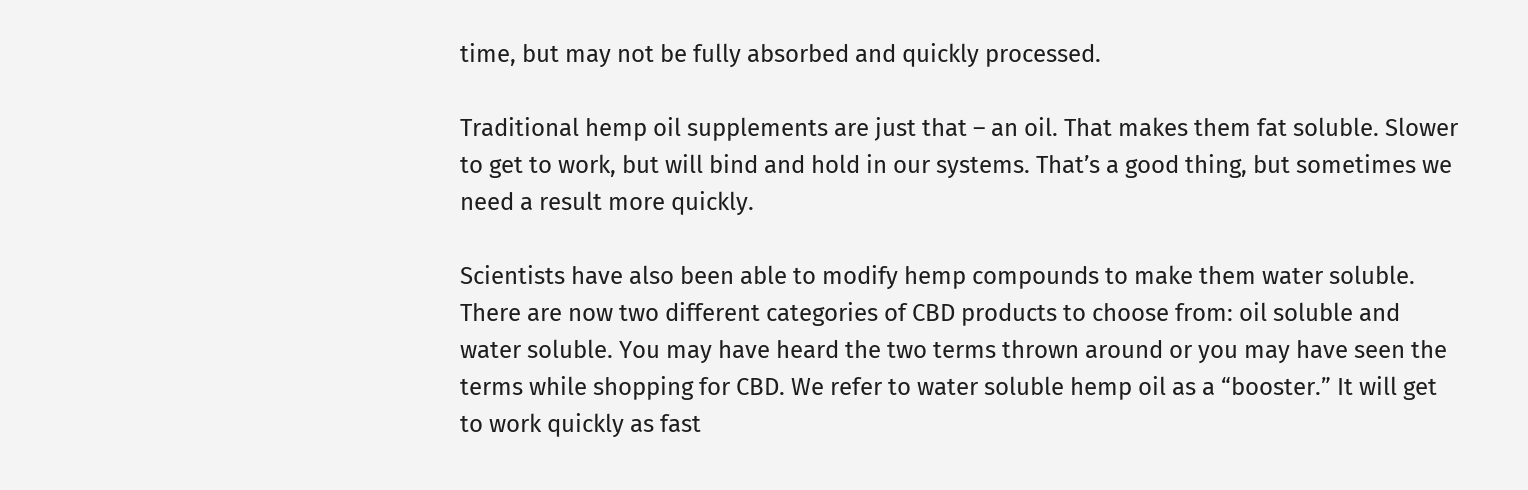time, but may not be fully absorbed and quickly processed.

Traditional hemp oil supplements are just that – an oil. That makes them fat soluble. Slower to get to work, but will bind and hold in our systems. That’s a good thing, but sometimes we need a result more quickly.

Scientists have also been able to modify hemp compounds to make them water soluble. There are now two different categories of CBD products to choose from: oil soluble and water soluble. You may have heard the two terms thrown around or you may have seen the terms while shopping for CBD. We refer to water soluble hemp oil as a “booster.” It will get to work quickly as fast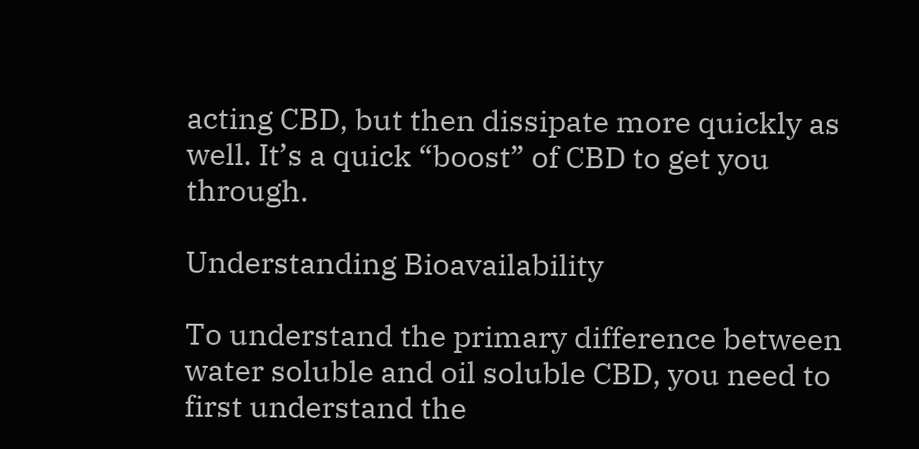acting CBD, but then dissipate more quickly as well. It’s a quick “boost” of CBD to get you through.

Understanding Bioavailability

To understand the primary difference between water soluble and oil soluble CBD, you need to first understand the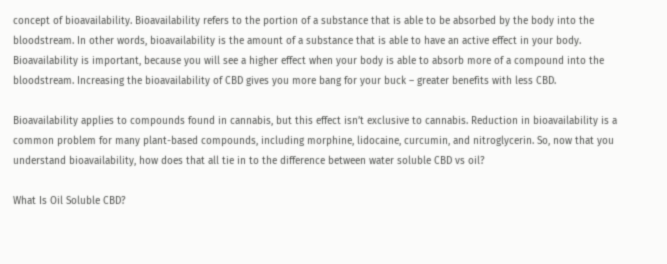concept of bioavailability. Bioavailability refers to the portion of a substance that is able to be absorbed by the body into the bloodstream. In other words, bioavailability is the amount of a substance that is able to have an active effect in your body. Bioavailability is important, because you will see a higher effect when your body is able to absorb more of a compound into the bloodstream. Increasing the bioavailability of CBD gives you more bang for your buck – greater benefits with less CBD.

Bioavailability applies to compounds found in cannabis, but this effect isn’t exclusive to cannabis. Reduction in bioavailability is a common problem for many plant-based compounds, including morphine, lidocaine, curcumin, and nitroglycerin. So, now that you understand bioavailability, how does that all tie in to the difference between water soluble CBD vs oil?

What Is Oil Soluble CBD?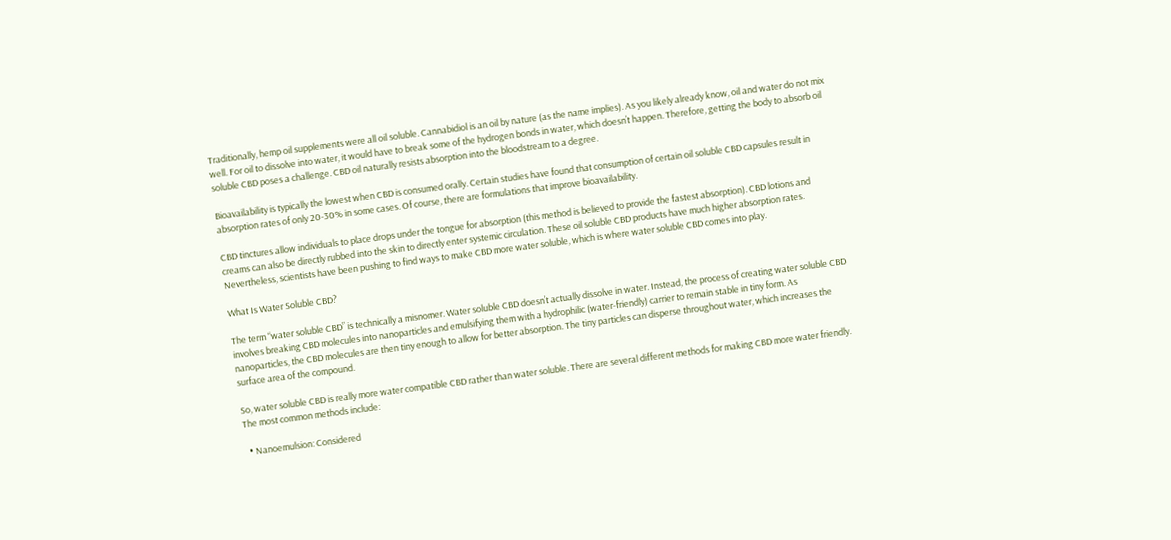Traditionally, hemp oil supplements were all oil soluble. Cannabidiol is an oil by nature (as the name implies). As you likely already know, oil and water do not mix well. For oil to dissolve into water, it would have to break some of the hydrogen bonds in water, which doesn’t happen. Therefore, getting the body to absorb oil soluble CBD poses a challenge. CBD oil naturally resists absorption into the bloodstream to a degree.

Bioavailability is typically the lowest when CBD is consumed orally. Certain studies have found that consumption of certain oil soluble CBD capsules result in absorption rates of only 20-30% in some cases. Of course, there are formulations that improve bioavailability.

CBD tinctures allow individuals to place drops under the tongue for absorption (this method is believed to provide the fastest absorption). CBD lotions and creams can also be directly rubbed into the skin to directly enter systemic circulation. These oil soluble CBD products have much higher absorption rates. Nevertheless, scientists have been pushing to find ways to make CBD more water soluble, which is where water soluble CBD comes into play.

What Is Water Soluble CBD?

The term “water soluble CBD” is technically a misnomer. Water soluble CBD doesn’t actually dissolve in water. Instead, the process of creating water soluble CBD involves breaking CBD molecules into nanoparticles and emulsifying them with a hydrophilic (water-friendly) carrier to remain stable in tiny form. As nanoparticles, the CBD molecules are then tiny enough to allow for better absorption. The tiny particles can disperse throughout water, which increases the surface area of the compound.

So, water soluble CBD is really more water compatible CBD rather than water soluble. There are several different methods for making CBD more water friendly. The most common methods include:

  • Nanoemulsion: Considered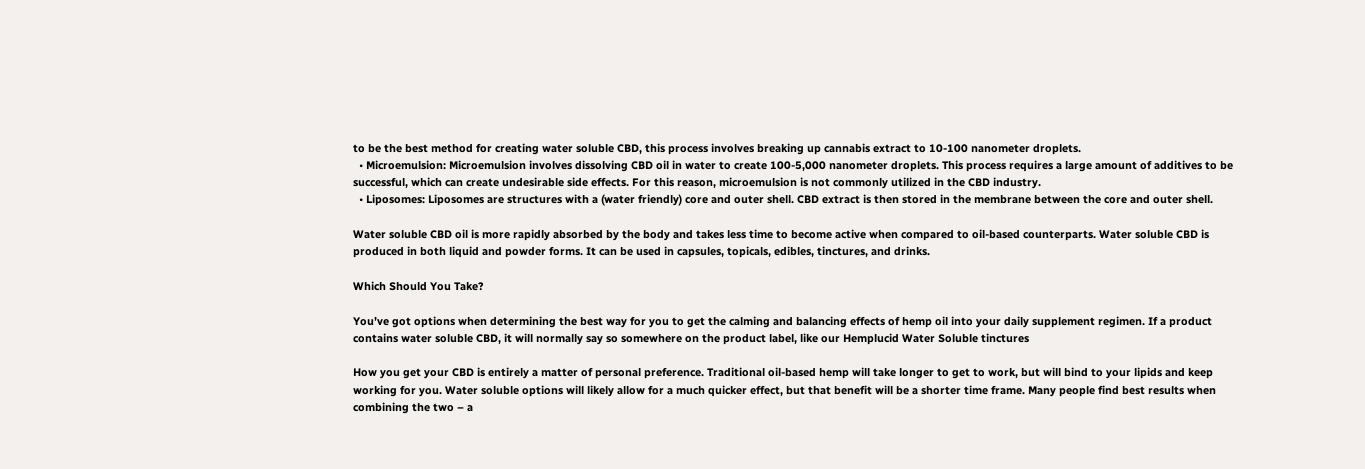to be the best method for creating water soluble CBD, this process involves breaking up cannabis extract to 10-100 nanometer droplets.
  • Microemulsion: Microemulsion involves dissolving CBD oil in water to create 100-5,000 nanometer droplets. This process requires a large amount of additives to be successful, which can create undesirable side effects. For this reason, microemulsion is not commonly utilized in the CBD industry.
  • Liposomes: Liposomes are structures with a (water friendly) core and outer shell. CBD extract is then stored in the membrane between the core and outer shell.

Water soluble CBD oil is more rapidly absorbed by the body and takes less time to become active when compared to oil-based counterparts. Water soluble CBD is produced in both liquid and powder forms. It can be used in capsules, topicals, edibles, tinctures, and drinks.

Which Should You Take?

You’ve got options when determining the best way for you to get the calming and balancing effects of hemp oil into your daily supplement regimen. If a product contains water soluble CBD, it will normally say so somewhere on the product label, like our Hemplucid Water Soluble tinctures

How you get your CBD is entirely a matter of personal preference. Traditional oil-based hemp will take longer to get to work, but will bind to your lipids and keep working for you. Water soluble options will likely allow for a much quicker effect, but that benefit will be a shorter time frame. Many people find best results when combining the two – a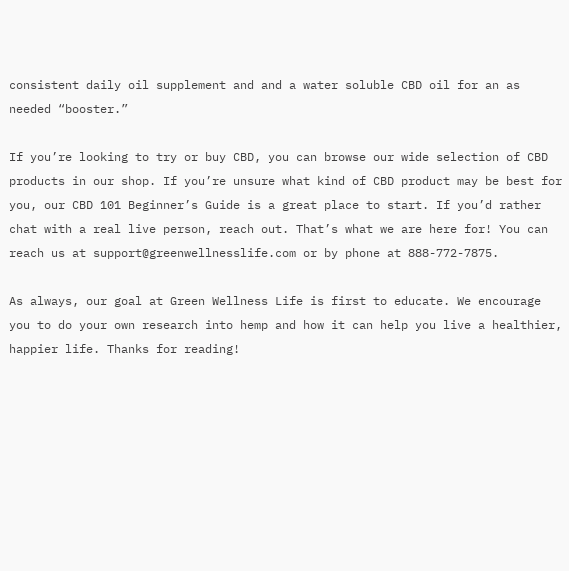consistent daily oil supplement and and a water soluble CBD oil for an as needed “booster.”

If you’re looking to try or buy CBD, you can browse our wide selection of CBD products in our shop. If you’re unsure what kind of CBD product may be best for you, our CBD 101 Beginner’s Guide is a great place to start. If you’d rather chat with a real live person, reach out. That’s what we are here for! You can reach us at support@greenwellnesslife.com or by phone at 888-772-7875.

As always, our goal at Green Wellness Life is first to educate. We encourage you to do your own research into hemp and how it can help you live a healthier, happier life. Thanks for reading!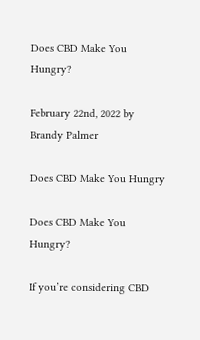Does CBD Make You Hungry?

February 22nd, 2022 by Brandy Palmer

Does CBD Make You Hungry

Does CBD Make You Hungry?

If you’re considering CBD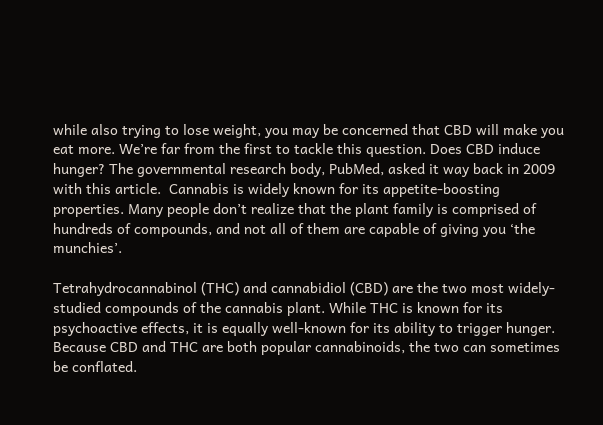while also trying to lose weight, you may be concerned that CBD will make you eat more. We’re far from the first to tackle this question. Does CBD induce hunger? The governmental research body, PubMed, asked it way back in 2009 with this article.  Cannabis is widely known for its appetite-boosting properties. Many people don’t realize that the plant family is comprised of hundreds of compounds, and not all of them are capable of giving you ‘the munchies’.

Tetrahydrocannabinol (THC) and cannabidiol (CBD) are the two most widely-studied compounds of the cannabis plant. While THC is known for its psychoactive effects, it is equally well-known for its ability to trigger hunger. Because CBD and THC are both popular cannabinoids, the two can sometimes be conflated.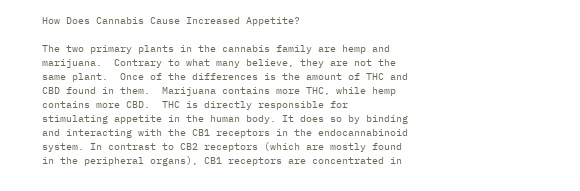How Does Cannabis Cause Increased Appetite?

The two primary plants in the cannabis family are hemp and marijuana.  Contrary to what many believe, they are not the same plant.  Once of the differences is the amount of THC and CBD found in them.  Marijuana contains more THC, while hemp contains more CBD.  THC is directly responsible for stimulating appetite in the human body. It does so by binding and interacting with the CB1 receptors in the endocannabinoid system. In contrast to CB2 receptors (which are mostly found in the peripheral organs), CB1 receptors are concentrated in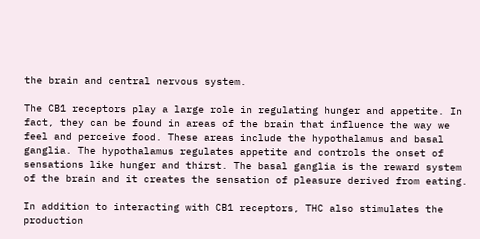the brain and central nervous system.

The CB1 receptors play a large role in regulating hunger and appetite. In fact, they can be found in areas of the brain that influence the way we feel and perceive food. These areas include the hypothalamus and basal ganglia. The hypothalamus regulates appetite and controls the onset of sensations like hunger and thirst. The basal ganglia is the reward system of the brain and it creates the sensation of pleasure derived from eating.

In addition to interacting with CB1 receptors, THC also stimulates the production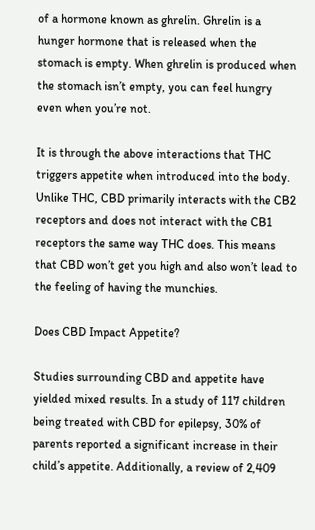of a hormone known as ghrelin. Ghrelin is a hunger hormone that is released when the stomach is empty. When ghrelin is produced when the stomach isn’t empty, you can feel hungry even when you’re not.

It is through the above interactions that THC triggers appetite when introduced into the body. Unlike THC, CBD primarily interacts with the CB2 receptors and does not interact with the CB1 receptors the same way THC does. This means that CBD won’t get you high and also won’t lead to the feeling of having the munchies.

Does CBD Impact Appetite?

Studies surrounding CBD and appetite have yielded mixed results. In a study of 117 children being treated with CBD for epilepsy, 30% of parents reported a significant increase in their child’s appetite. Additionally, a review of 2,409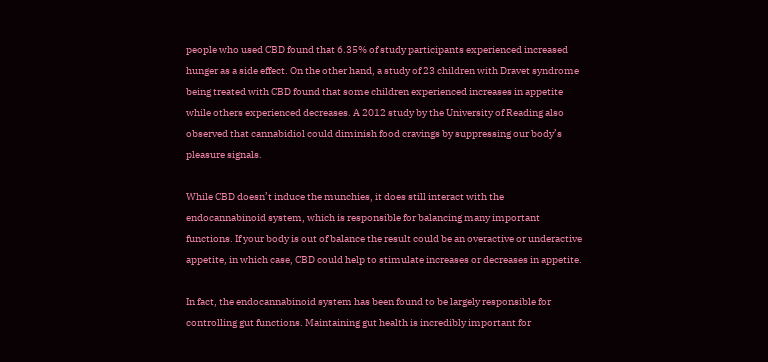people who used CBD found that 6.35% of study participants experienced increased hunger as a side effect. On the other hand, a study of 23 children with Dravet syndrome being treated with CBD found that some children experienced increases in appetite while others experienced decreases. A 2012 study by the University of Reading also observed that cannabidiol could diminish food cravings by suppressing our body’s pleasure signals.

While CBD doesn’t induce the munchies, it does still interact with the endocannabinoid system, which is responsible for balancing many important functions. If your body is out of balance the result could be an overactive or underactive appetite, in which case, CBD could help to stimulate increases or decreases in appetite.

In fact, the endocannabinoid system has been found to be largely responsible for controlling gut functions. Maintaining gut health is incredibly important for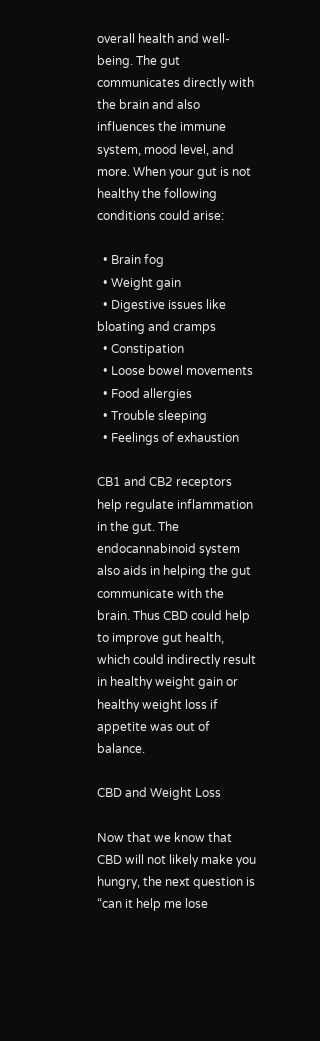overall health and well-being. The gut communicates directly with the brain and also influences the immune system, mood level, and more. When your gut is not healthy the following conditions could arise:

  • Brain fog
  • Weight gain
  • Digestive issues like bloating and cramps
  • Constipation
  • Loose bowel movements
  • Food allergies
  • Trouble sleeping
  • Feelings of exhaustion

CB1 and CB2 receptors help regulate inflammation in the gut. The endocannabinoid system also aids in helping the gut communicate with the brain. Thus CBD could help to improve gut health, which could indirectly result in healthy weight gain or healthy weight loss if appetite was out of balance.

CBD and Weight Loss

Now that we know that CBD will not likely make you hungry, the next question is “can it help me lose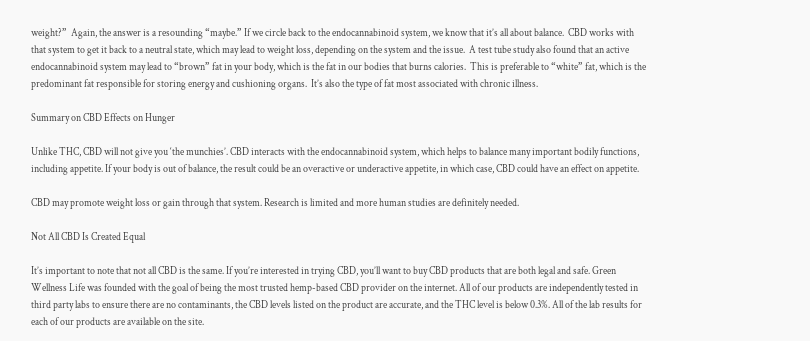weight?”  Again, the answer is a resounding “maybe.” If we circle back to the endocannabinoid system, we know that it’s all about balance.  CBD works with that system to get it back to a neutral state, which may lead to weight loss, depending on the system and the issue.  A test tube study also found that an active endocannabinoid system may lead to “brown” fat in your body, which is the fat in our bodies that burns calories.  This is preferable to “white” fat, which is the predominant fat responsible for storing energy and cushioning organs.  It’s also the type of fat most associated with chronic illness.

Summary on CBD Effects on Hunger

Unlike THC, CBD will not give you ‘the munchies’. CBD interacts with the endocannabinoid system, which helps to balance many important bodily functions, including appetite. If your body is out of balance, the result could be an overactive or underactive appetite, in which case, CBD could have an effect on appetite.

CBD may promote weight loss or gain through that system. Research is limited and more human studies are definitely needed.

Not All CBD Is Created Equal

It’s important to note that not all CBD is the same. If you’re interested in trying CBD, you’ll want to buy CBD products that are both legal and safe. Green Wellness Life was founded with the goal of being the most trusted hemp-based CBD provider on the internet. All of our products are independently tested in third party labs to ensure there are no contaminants, the CBD levels listed on the product are accurate, and the THC level is below 0.3%. All of the lab results for each of our products are available on the site.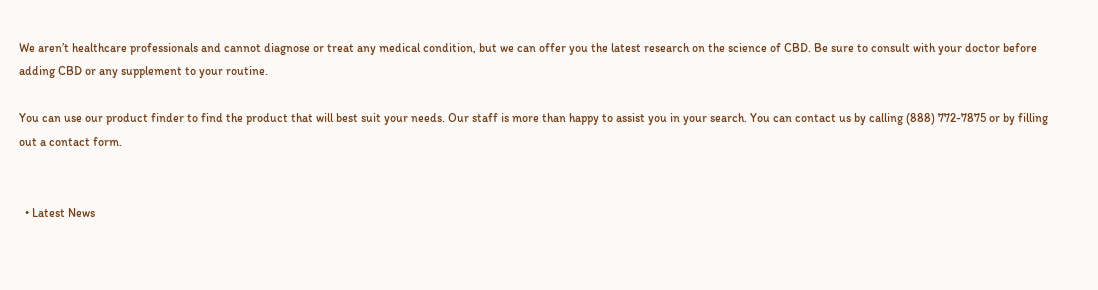We aren’t healthcare professionals and cannot diagnose or treat any medical condition, but we can offer you the latest research on the science of CBD. Be sure to consult with your doctor before adding CBD or any supplement to your routine.

You can use our product finder to find the product that will best suit your needs. Our staff is more than happy to assist you in your search. You can contact us by calling (888) 772-7875 or by filling out a contact form.


  • Latest News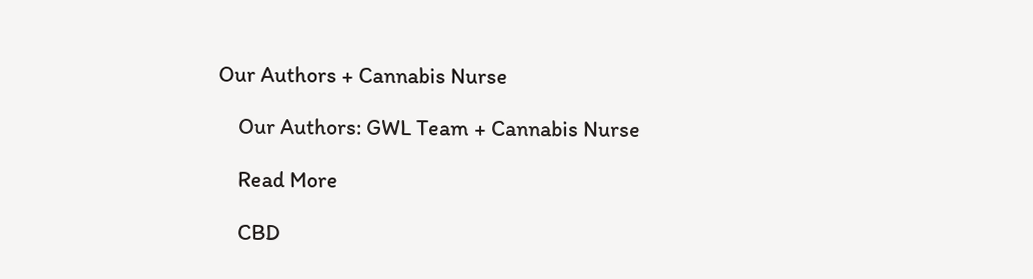Our Authors + Cannabis Nurse

    Our Authors: GWL Team + Cannabis Nurse

    Read More

    CBD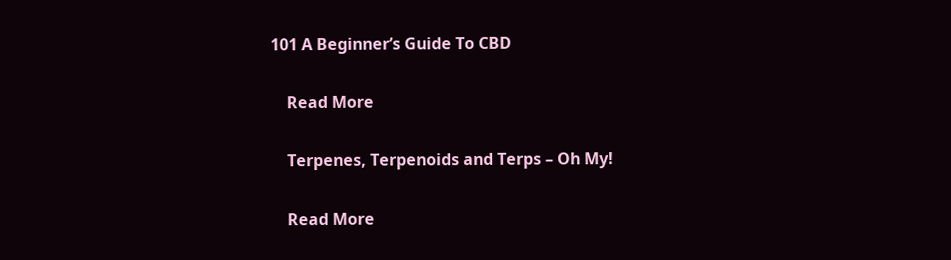101 A Beginner’s Guide To CBD

    Read More

    Terpenes, Terpenoids and Terps – Oh My!

    Read More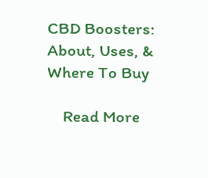CBD Boosters: About, Uses, & Where To Buy

    Read More